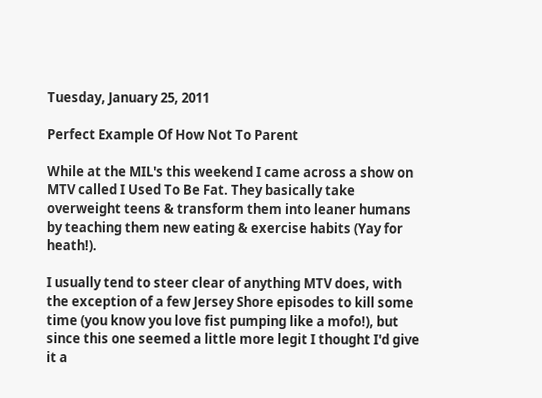Tuesday, January 25, 2011

Perfect Example Of How Not To Parent

While at the MIL's this weekend I came across a show on MTV called I Used To Be Fat. They basically take overweight teens & transform them into leaner humans by teaching them new eating & exercise habits (Yay for heath!).

I usually tend to steer clear of anything MTV does, with the exception of a few Jersey Shore episodes to kill some time (you know you love fist pumping like a mofo!), but since this one seemed a little more legit I thought I'd give it a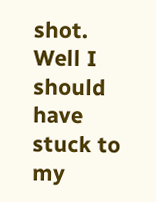shot. Well I should have stuck to my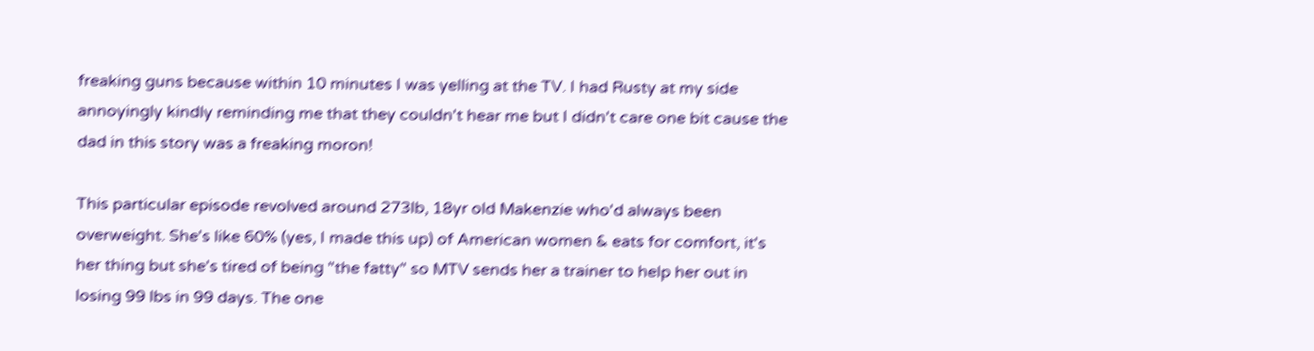freaking guns because within 10 minutes I was yelling at the TV. I had Rusty at my side annoyingly kindly reminding me that they couldn't hear me but I didn't care one bit cause the dad in this story was a freaking moron!

This particular episode revolved around 273lb, 18yr old Makenzie who'd always been overweight. She's like 60% (yes, I made this up) of American women & eats for comfort, it's her thing but she's tired of being "the fatty" so MTV sends her a trainer to help her out in losing 99 lbs in 99 days. The one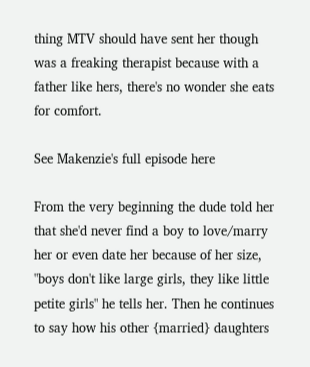thing MTV should have sent her though was a freaking therapist because with a father like hers, there's no wonder she eats for comfort.

See Makenzie's full episode here

From the very beginning the dude told her that she'd never find a boy to love/marry her or even date her because of her size, "boys don't like large girls, they like little petite girls" he tells her. Then he continues to say how his other {married} daughters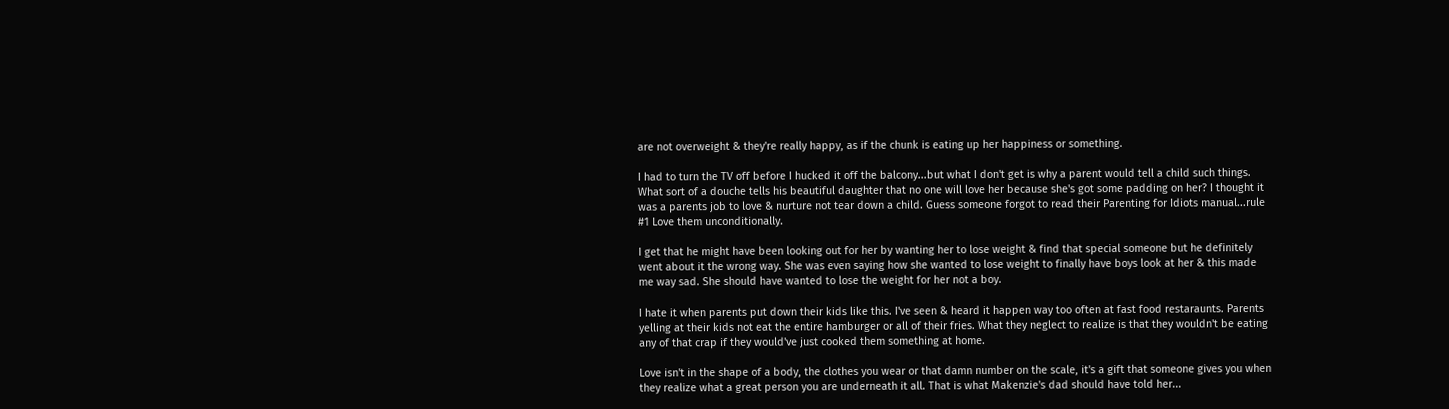are not overweight & they're really happy, as if the chunk is eating up her happiness or something.

I had to turn the TV off before I hucked it off the balcony...but what I don't get is why a parent would tell a child such things. What sort of a douche tells his beautiful daughter that no one will love her because she's got some padding on her? I thought it was a parents job to love & nurture not tear down a child. Guess someone forgot to read their Parenting for Idiots manual...rule #1 Love them unconditionally.

I get that he might have been looking out for her by wanting her to lose weight & find that special someone but he definitely went about it the wrong way. She was even saying how she wanted to lose weight to finally have boys look at her & this made me way sad. She should have wanted to lose the weight for her not a boy.

I hate it when parents put down their kids like this. I've seen & heard it happen way too often at fast food restaraunts. Parents yelling at their kids not eat the entire hamburger or all of their fries. What they neglect to realize is that they wouldn't be eating any of that crap if they would've just cooked them something at home.

Love isn't in the shape of a body, the clothes you wear or that damn number on the scale, it's a gift that someone gives you when they realize what a great person you are underneath it all. That is what Makenzie's dad should have told her...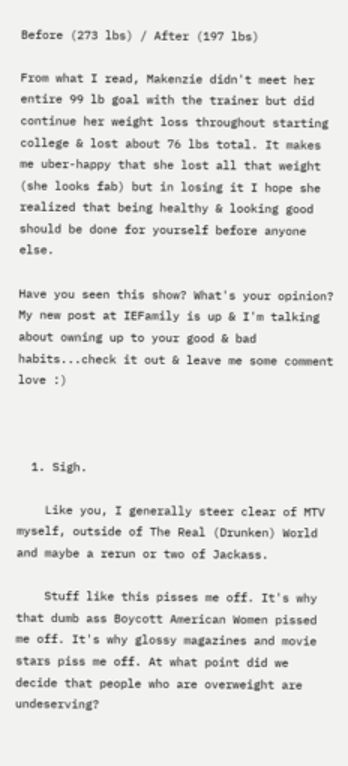Before (273 lbs) / After (197 lbs)

From what I read, Makenzie didn't meet her entire 99 lb goal with the trainer but did continue her weight loss throughout starting college & lost about 76 lbs total. It makes me uber-happy that she lost all that weight (she looks fab) but in losing it I hope she realized that being healthy & looking good should be done for yourself before anyone else.

Have you seen this show? What's your opinion?
My new post at IEFamily is up & I'm talking about owning up to your good & bad habits...check it out & leave me some comment love :)



  1. Sigh.

    Like you, I generally steer clear of MTV myself, outside of The Real (Drunken) World and maybe a rerun or two of Jackass.

    Stuff like this pisses me off. It's why that dumb ass Boycott American Women pissed me off. It's why glossy magazines and movie stars piss me off. At what point did we decide that people who are overweight are undeserving?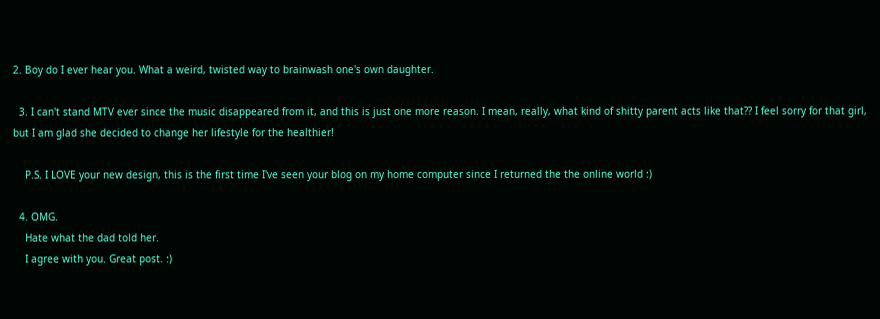2. Boy do I ever hear you. What a weird, twisted way to brainwash one's own daughter.

  3. I can't stand MTV ever since the music disappeared from it, and this is just one more reason. I mean, really, what kind of shitty parent acts like that?? I feel sorry for that girl, but I am glad she decided to change her lifestyle for the healthier!

    P.S. I LOVE your new design, this is the first time I've seen your blog on my home computer since I returned the the online world :)

  4. OMG.
    Hate what the dad told her.
    I agree with you. Great post. :)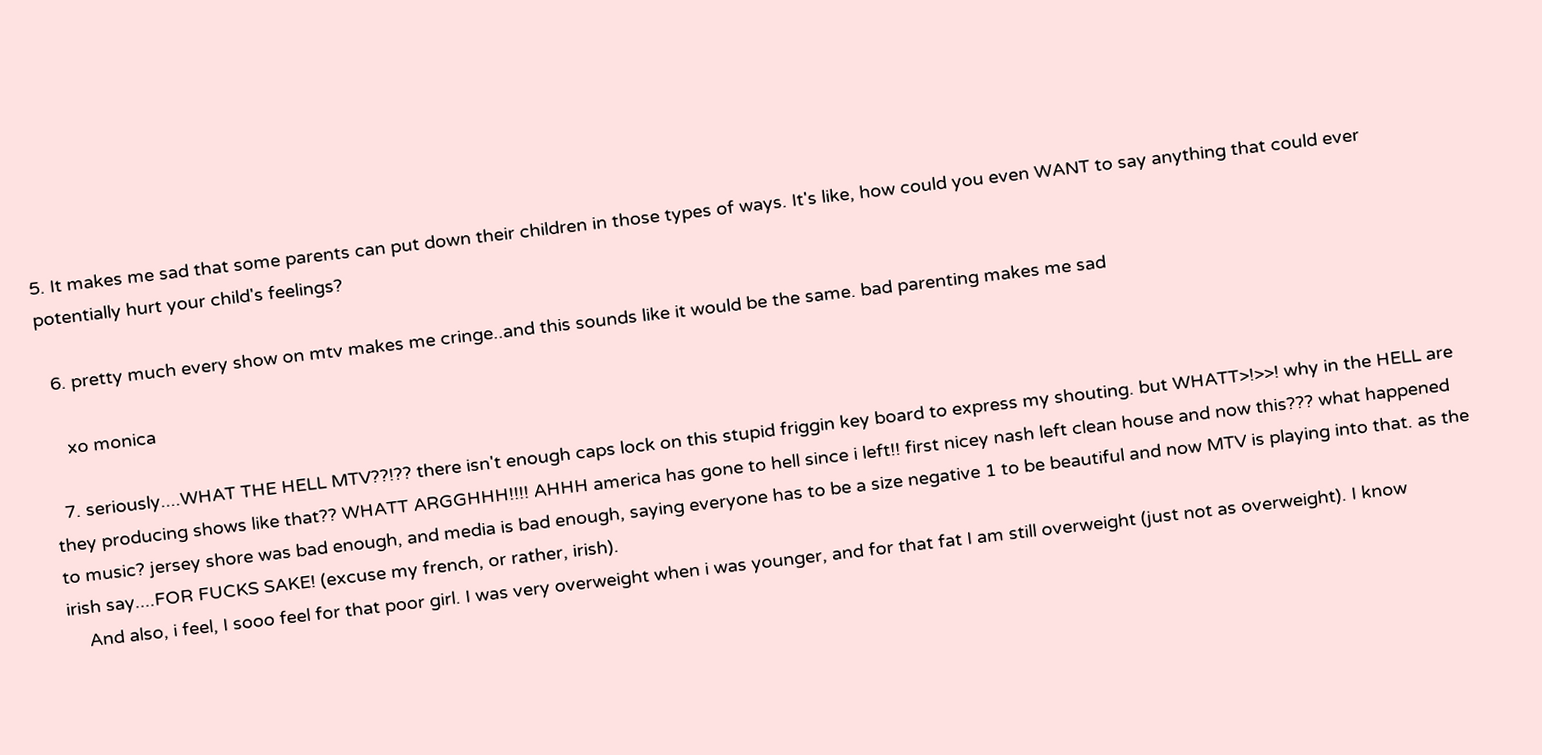5. It makes me sad that some parents can put down their children in those types of ways. It's like, how could you even WANT to say anything that could ever potentially hurt your child's feelings?

  6. pretty much every show on mtv makes me cringe..and this sounds like it would be the same. bad parenting makes me sad

    xo monica

  7. seriously....WHAT THE HELL MTV??!?? there isn't enough caps lock on this stupid friggin key board to express my shouting. but WHATT>!>>! why in the HELL are they producing shows like that?? WHATT ARGGHHH!!!! AHHH america has gone to hell since i left!! first nicey nash left clean house and now this??? what happened to music? jersey shore was bad enough, and media is bad enough, saying everyone has to be a size negative 1 to be beautiful and now MTV is playing into that. as the irish say....FOR FUCKS SAKE! (excuse my french, or rather, irish).
    And also, i feel, I sooo feel for that poor girl. I was very overweight when i was younger, and for that fat I am still overweight (just not as overweight). I know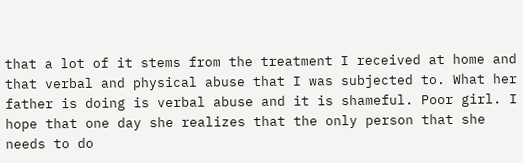that a lot of it stems from the treatment I received at home and that verbal and physical abuse that I was subjected to. What her father is doing is verbal abuse and it is shameful. Poor girl. I hope that one day she realizes that the only person that she needs to do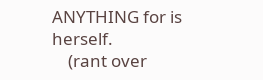ANYTHING for is herself.
    (rant over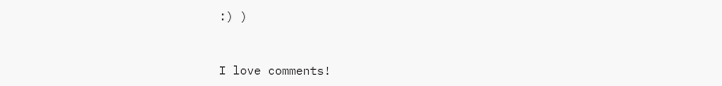:) )


I love comments!